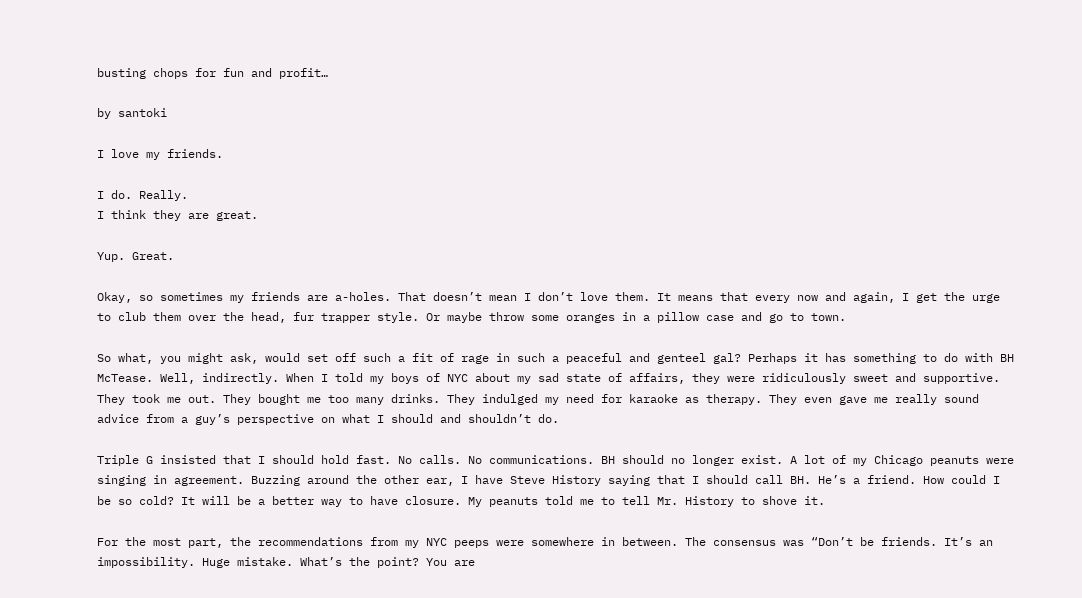busting chops for fun and profit…

by santoki

I love my friends.

I do. Really.
I think they are great.

Yup. Great.

Okay, so sometimes my friends are a-holes. That doesn’t mean I don’t love them. It means that every now and again, I get the urge to club them over the head, fur trapper style. Or maybe throw some oranges in a pillow case and go to town.

So what, you might ask, would set off such a fit of rage in such a peaceful and genteel gal? Perhaps it has something to do with BH McTease. Well, indirectly. When I told my boys of NYC about my sad state of affairs, they were ridiculously sweet and supportive. They took me out. They bought me too many drinks. They indulged my need for karaoke as therapy. They even gave me really sound advice from a guy’s perspective on what I should and shouldn’t do.

Triple G insisted that I should hold fast. No calls. No communications. BH should no longer exist. A lot of my Chicago peanuts were singing in agreement. Buzzing around the other ear, I have Steve History saying that I should call BH. He’s a friend. How could I be so cold? It will be a better way to have closure. My peanuts told me to tell Mr. History to shove it.

For the most part, the recommendations from my NYC peeps were somewhere in between. The consensus was “Don’t be friends. It’s an impossibility. Huge mistake. What’s the point? You are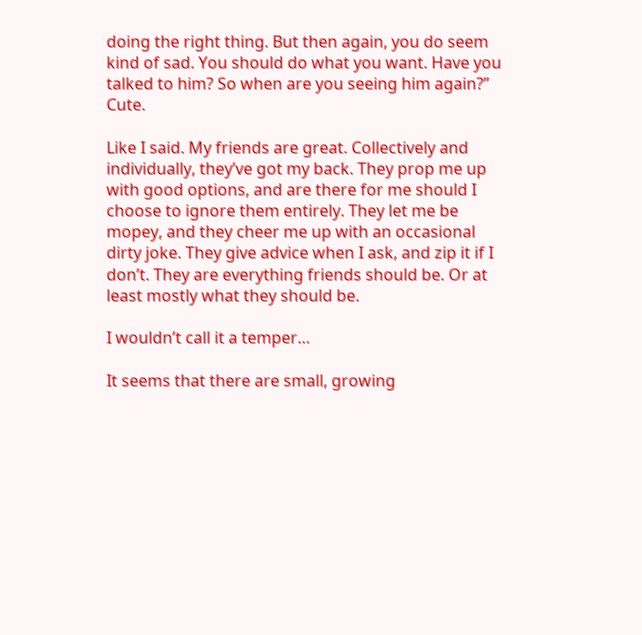doing the right thing. But then again, you do seem kind of sad. You should do what you want. Have you talked to him? So when are you seeing him again?” Cute.

Like I said. My friends are great. Collectively and individually, they’ve got my back. They prop me up with good options, and are there for me should I choose to ignore them entirely. They let me be mopey, and they cheer me up with an occasional dirty joke. They give advice when I ask, and zip it if I don’t. They are everything friends should be. Or at least mostly what they should be.

I wouldn’t call it a temper…

It seems that there are small, growing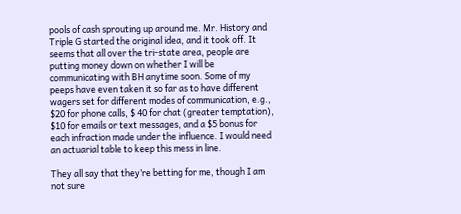pools of cash sprouting up around me. Mr. History and Triple G started the original idea, and it took off. It seems that all over the tri-state area, people are putting money down on whether I will be communicating with BH anytime soon. Some of my peeps have even taken it so far as to have different wagers set for different modes of communication, e.g., $20 for phone calls, $ 40 for chat (greater temptation), $10 for emails or text messages, and a $5 bonus for each infraction made under the influence. I would need an actuarial table to keep this mess in line.

They all say that they’re betting for me, though I am not sure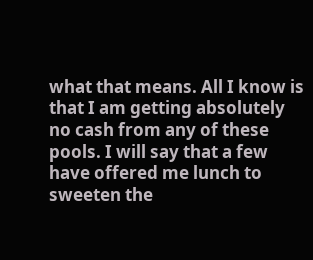what that means. All I know is that I am getting absolutely no cash from any of these pools. I will say that a few have offered me lunch to sweeten the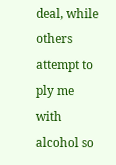deal, while others attempt to ply me with alcohol so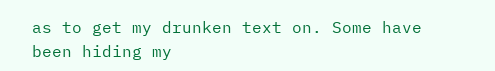as to get my drunken text on. Some have been hiding my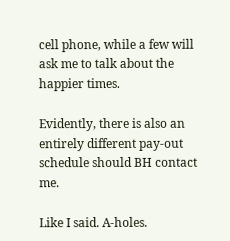cell phone, while a few will ask me to talk about the happier times.

Evidently, there is also an entirely different pay-out schedule should BH contact me.

Like I said. A-holes.